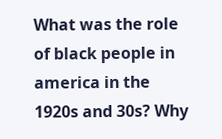What was the role of black people in america in the 1920s and 30s? Why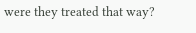were they treated that way?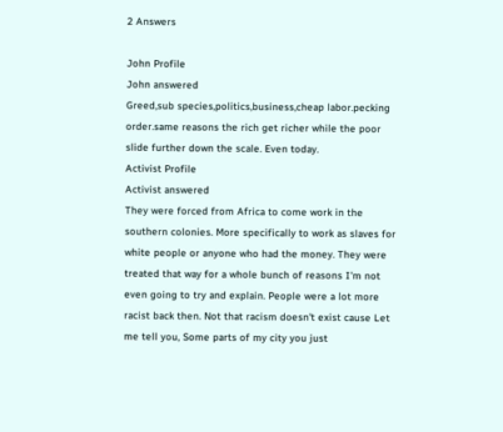2 Answers

John Profile
John answered
Greed,sub species,politics,business,cheap labor.pecking order.same reasons the rich get richer while the poor slide further down the scale. Even today.
Activist Profile
Activist answered
They were forced from Africa to come work in the southern colonies. More specifically to work as slaves for white people or anyone who had the money. They were treated that way for a whole bunch of reasons I'm not even going to try and explain. People were a lot more racist back then. Not that racism doesn't exist cause Let me tell you, Some parts of my city you just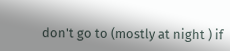don't go to (mostly at night ) if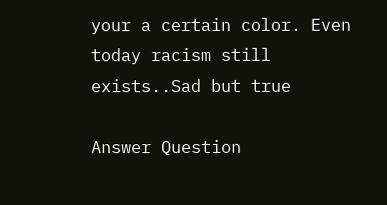your a certain color. Even today racism still exists..Sad but true

Answer Question